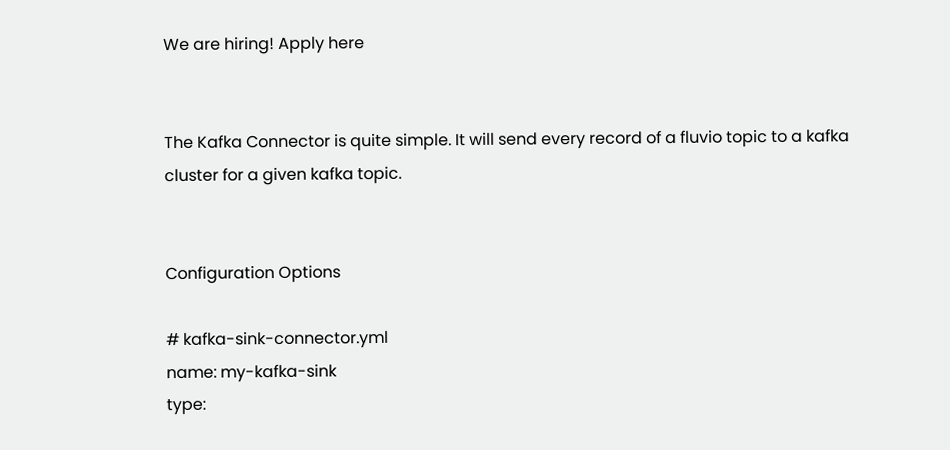We are hiring! Apply here


The Kafka Connector is quite simple. It will send every record of a fluvio topic to a kafka cluster for a given kafka topic.


Configuration Options

# kafka-sink-connector.yml
name: my-kafka-sink
type: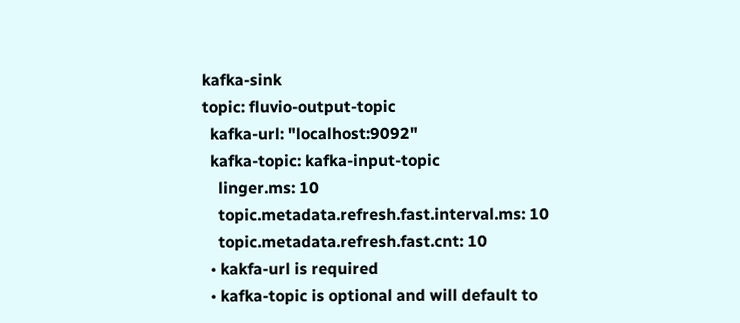kafka-sink
topic: fluvio-output-topic
  kafka-url: "localhost:9092"
  kafka-topic: kafka-input-topic
    linger.ms: 10
    topic.metadata.refresh.fast.interval.ms: 10
    topic.metadata.refresh.fast.cnt: 10
  • kakfa-url is required
  • kafka-topic is optional and will default to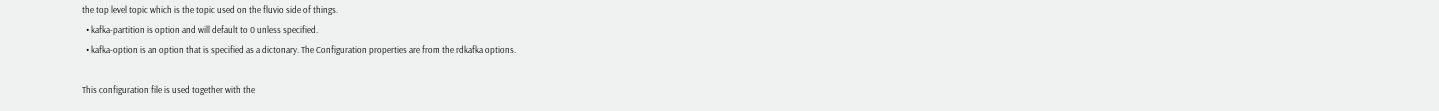the top level topic which is the topic used on the fluvio side of things.
  • kafka-partition is option and will default to 0 unless specified.
  • kafka-option is an option that is specified as a dictonary. The Configuration properties are from the rdkafka options.

This configuration file is used together with the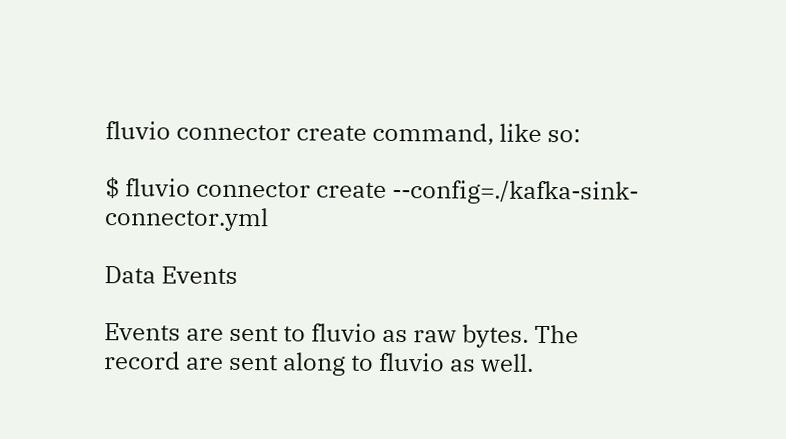fluvio connector create command, like so:

$ fluvio connector create --config=./kafka-sink-connector.yml

Data Events

Events are sent to fluvio as raw bytes. The record are sent along to fluvio as well.